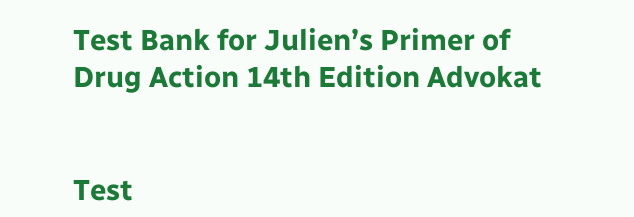Test Bank for Julien’s Primer of Drug Action 14th Edition Advokat


Test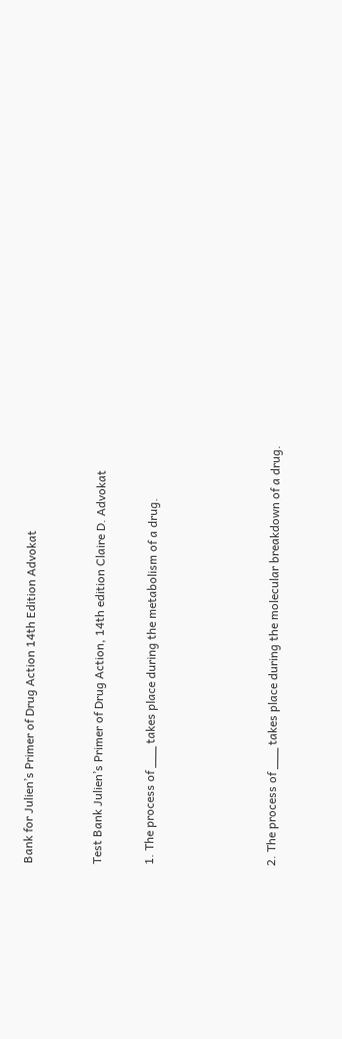Bank for Julien’s Primer of Drug Action 14th Edition Advokat



Test Bank Julien’s Primer of Drug Action, 14th edition Claire D. Advokat


1. The process of ___ takes place during the metabolism of a drug.






2. The process of ___ takes place during the molecular breakdown of a drug.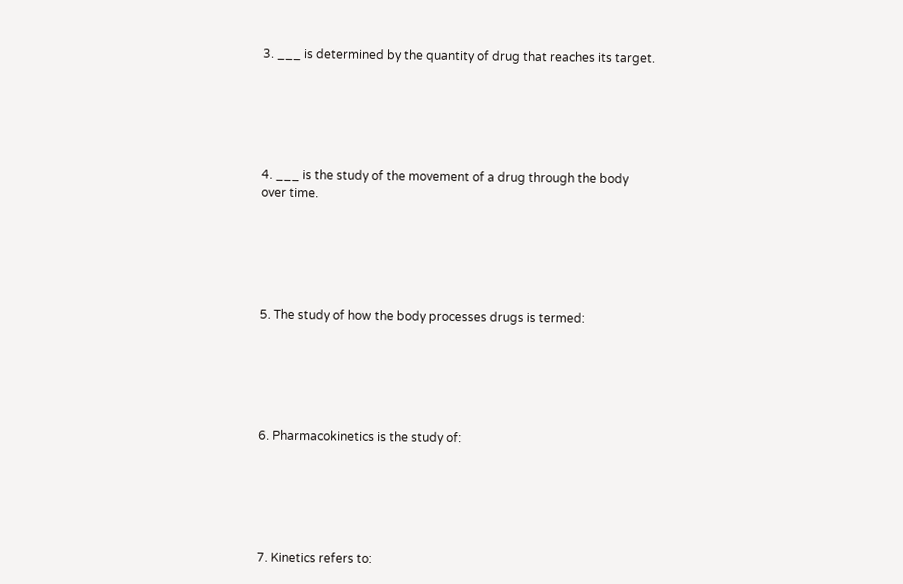3. ___ is determined by the quantity of drug that reaches its target.






4. ___ is the study of the movement of a drug through the body over time.






5. The study of how the body processes drugs is termed:






6. Pharmacokinetics is the study of:






7. Kinetics refers to: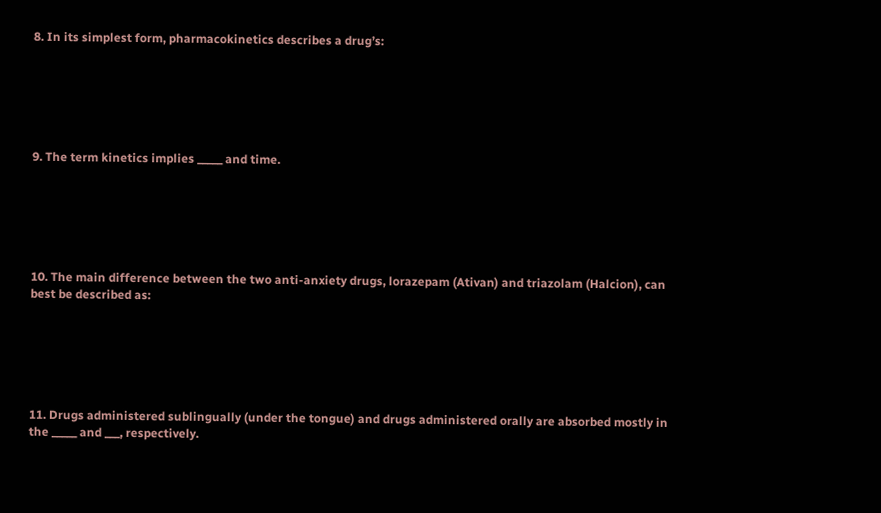8. In its simplest form, pharmacokinetics describes a drug’s:






9. The term kinetics implies _____ and time.






10. The main difference between the two anti-anxiety drugs, lorazepam (Ativan) and triazolam (Halcion), can best be described as:






11. Drugs administered sublingually (under the tongue) and drugs administered orally are absorbed mostly in the _____ and ___, respectively.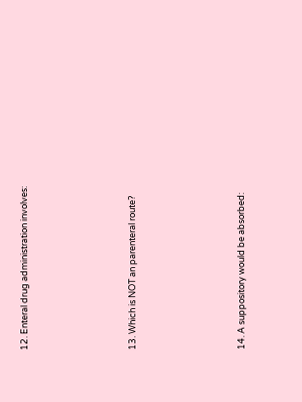12. Enteral drug administration involves:






13. Which is NOT an parenteral route?






14. A suppository would be absorbed: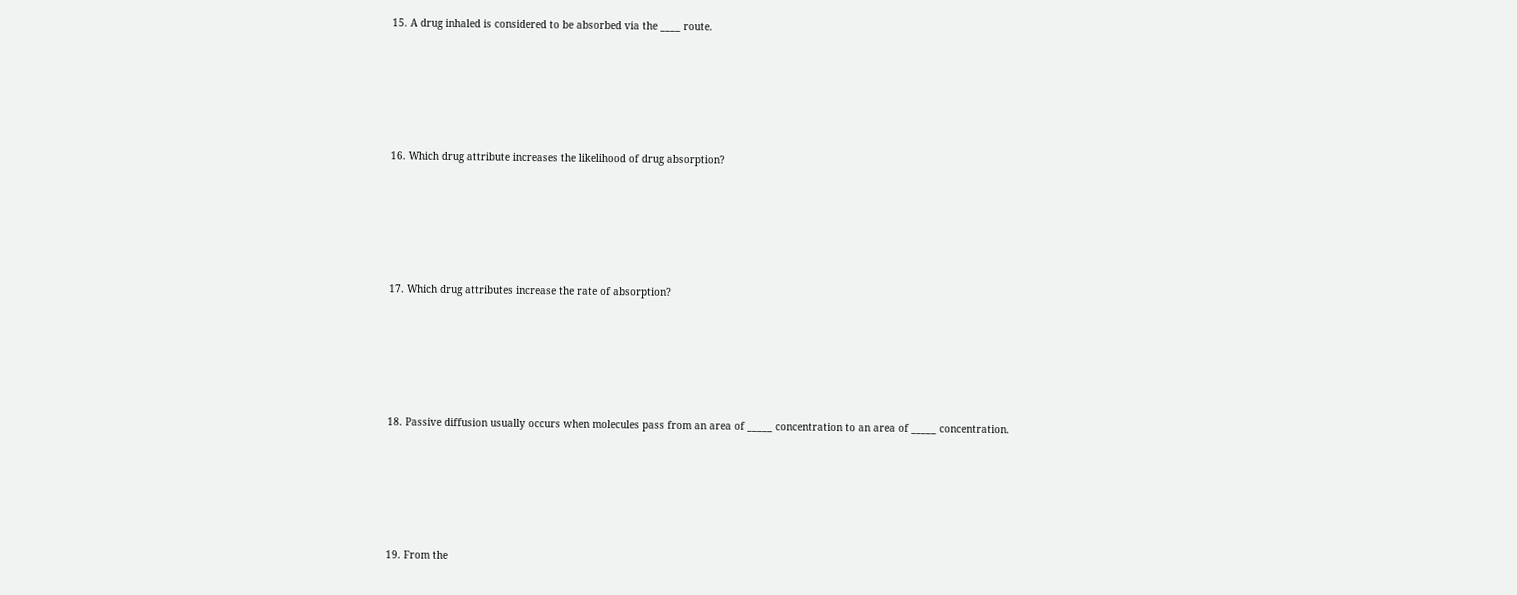15. A drug inhaled is considered to be absorbed via the ____ route.






16. Which drug attribute increases the likelihood of drug absorption?






17. Which drug attributes increase the rate of absorption?






18. Passive diffusion usually occurs when molecules pass from an area of _____ concentration to an area of _____ concentration.






19. From the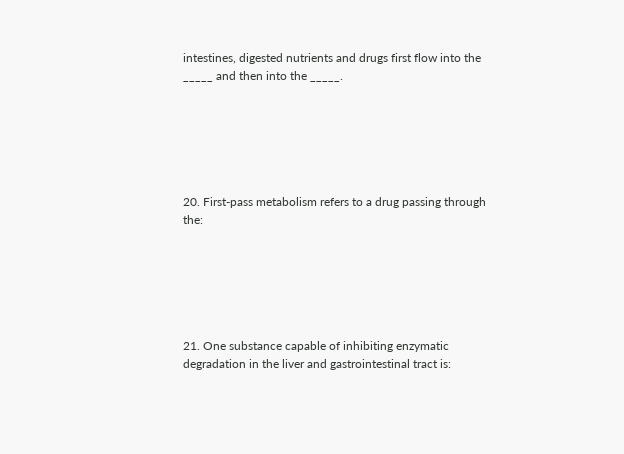intestines, digested nutrients and drugs first flow into the _____ and then into the _____.






20. First-pass metabolism refers to a drug passing through the:






21. One substance capable of inhibiting enzymatic degradation in the liver and gastrointestinal tract is: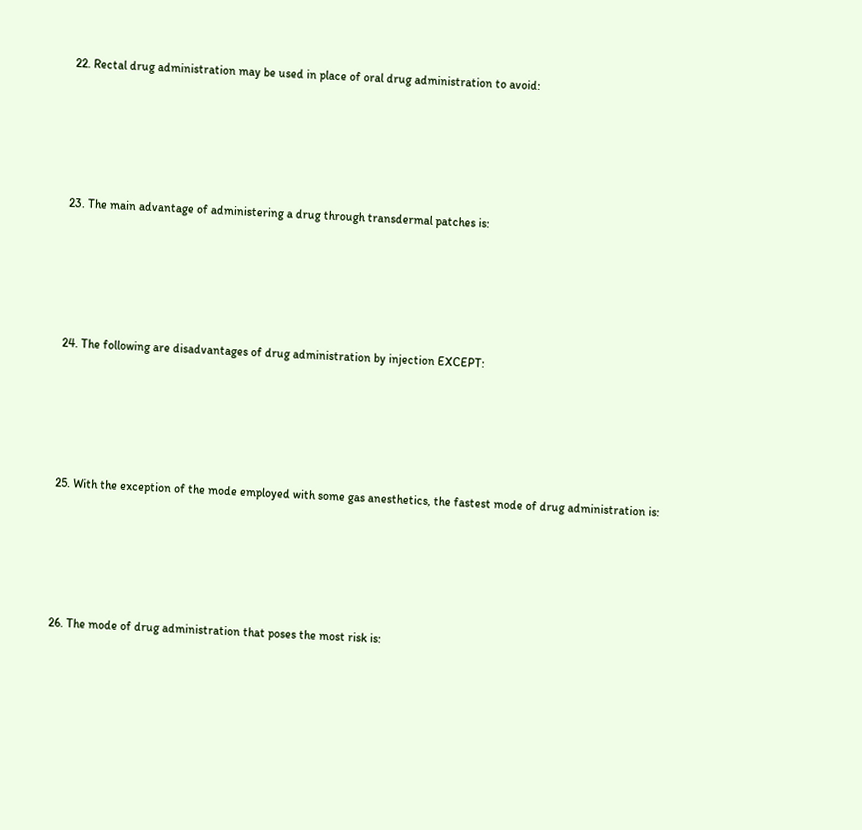22. Rectal drug administration may be used in place of oral drug administration to avoid:






23. The main advantage of administering a drug through transdermal patches is:






24. The following are disadvantages of drug administration by injection EXCEPT:






25. With the exception of the mode employed with some gas anesthetics, the fastest mode of drug administration is:






26. The mode of drug administration that poses the most risk is: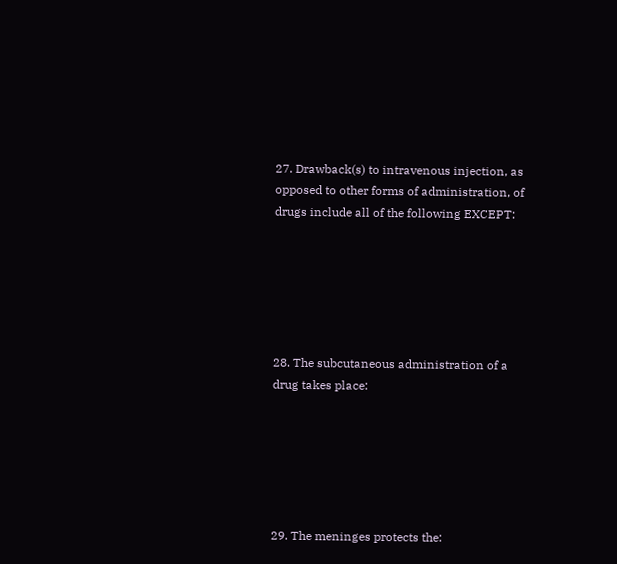27. Drawback(s) to intravenous injection, as opposed to other forms of administration, of drugs include all of the following EXCEPT:






28. The subcutaneous administration of a drug takes place:






29. The meninges protects the: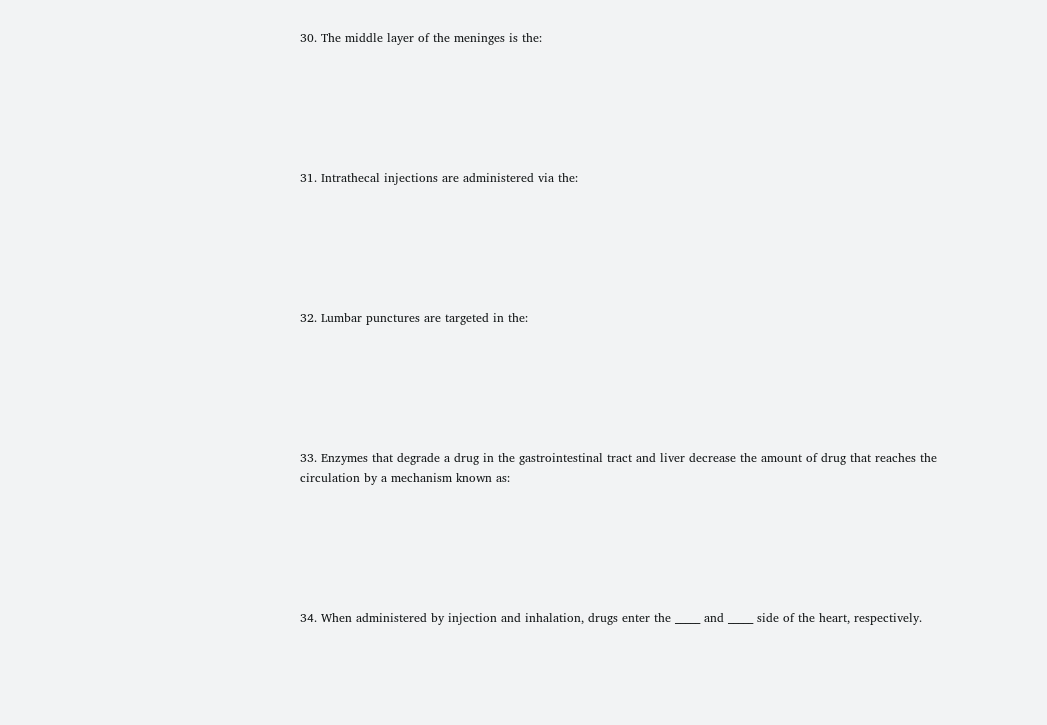30. The middle layer of the meninges is the:






31. Intrathecal injections are administered via the:






32. Lumbar punctures are targeted in the:






33. Enzymes that degrade a drug in the gastrointestinal tract and liver decrease the amount of drug that reaches the circulation by a mechanism known as:






34. When administered by injection and inhalation, drugs enter the _____ and _____ side of the heart, respectively.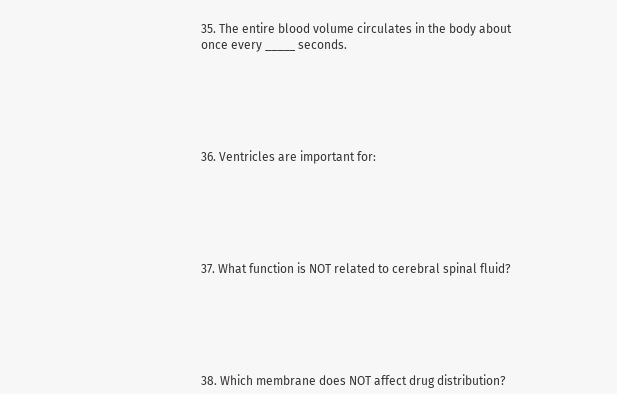35. The entire blood volume circulates in the body about once every _____ seconds.






36. Ventricles are important for:






37. What function is NOT related to cerebral spinal fluid?






38. Which membrane does NOT affect drug distribution?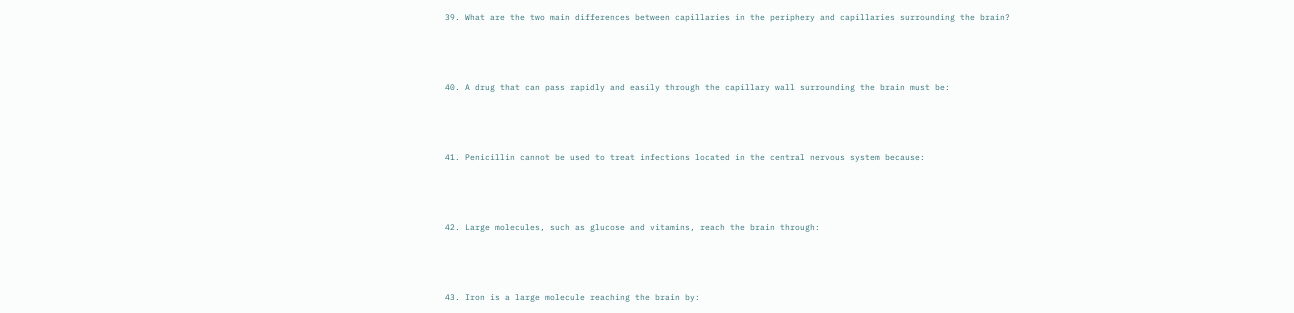39. What are the two main differences between capillaries in the periphery and capillaries surrounding the brain?






40. A drug that can pass rapidly and easily through the capillary wall surrounding the brain must be:






41. Penicillin cannot be used to treat infections located in the central nervous system because:






42. Large molecules, such as glucose and vitamins, reach the brain through:






43. Iron is a large molecule reaching the brain by: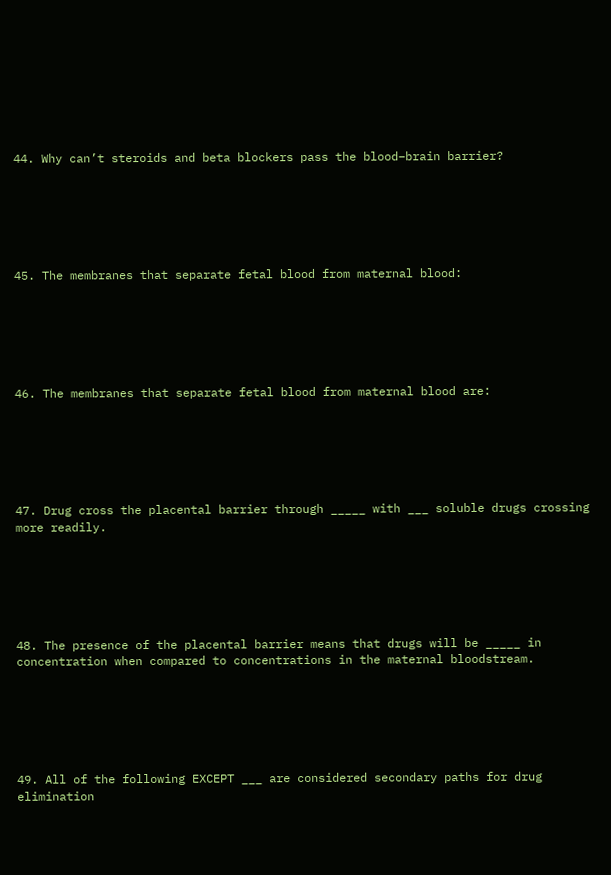44. Why can’t steroids and beta blockers pass the blood–brain barrier?






45. The membranes that separate fetal blood from maternal blood:






46. The membranes that separate fetal blood from maternal blood are:






47. Drug cross the placental barrier through _____ with ___ soluble drugs crossing more readily.






48. The presence of the placental barrier means that drugs will be _____ in concentration when compared to concentrations in the maternal bloodstream.






49. All of the following EXCEPT ___ are considered secondary paths for drug elimination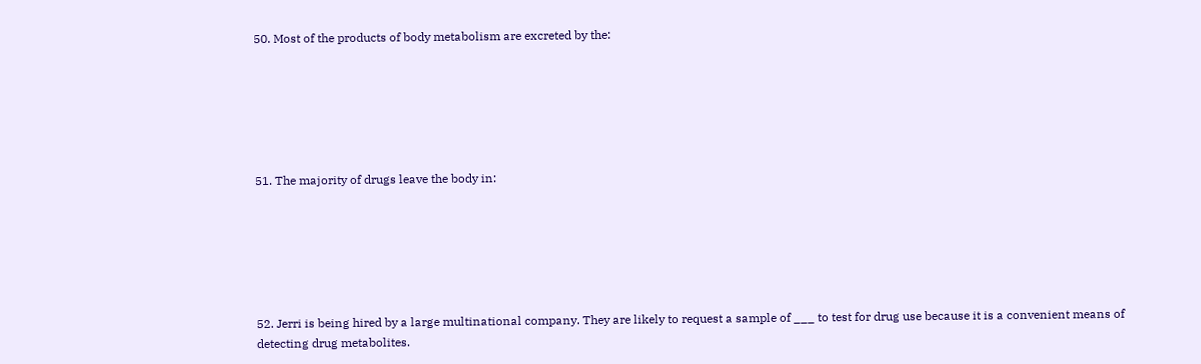50. Most of the products of body metabolism are excreted by the:






51. The majority of drugs leave the body in:






52. Jerri is being hired by a large multinational company. They are likely to request a sample of ___ to test for drug use because it is a convenient means of detecting drug metabolites.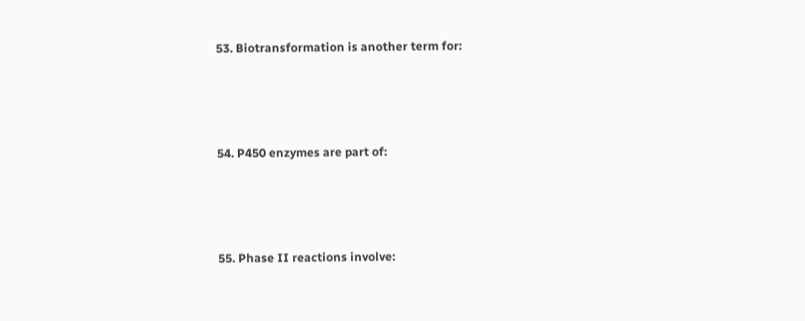53. Biotransformation is another term for:






54. P450 enzymes are part of:






55. Phase II reactions involve: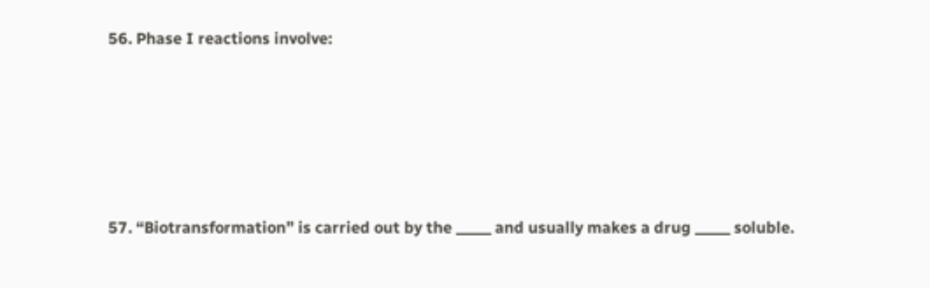56. Phase I reactions involve:






57. “Biotransformation” is carried out by the _____ and usually makes a drug _____ soluble.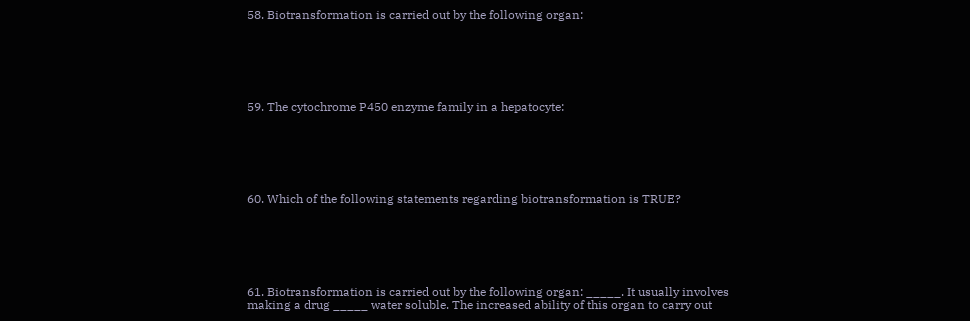58. Biotransformation is carried out by the following organ:






59. The cytochrome P450 enzyme family in a hepatocyte:






60. Which of the following statements regarding biotransformation is TRUE?






61. Biotransformation is carried out by the following organ: _____. It usually involves making a drug _____ water soluble. The increased ability of this organ to carry out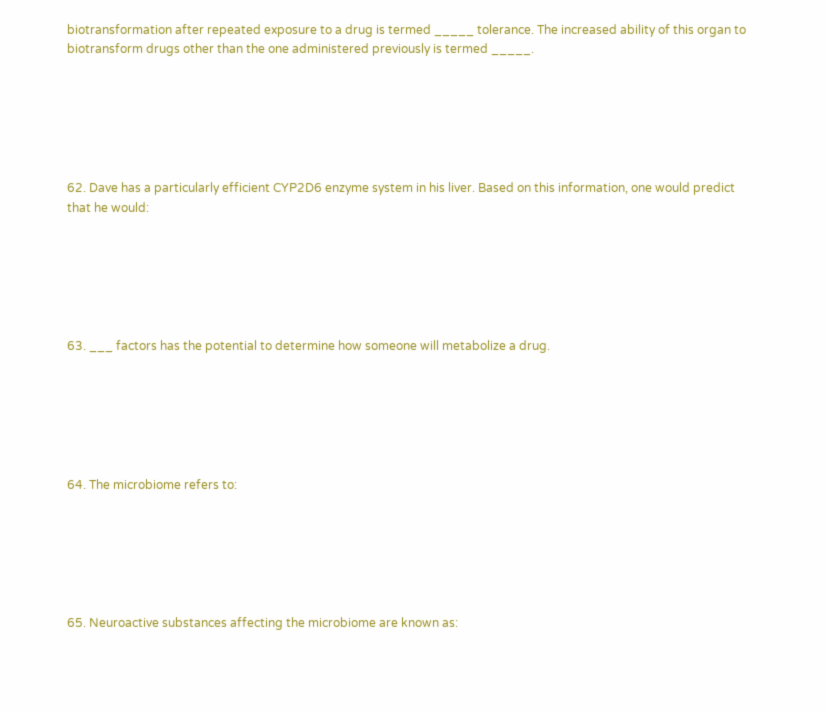biotransformation after repeated exposure to a drug is termed _____ tolerance. The increased ability of this organ to biotransform drugs other than the one administered previously is termed _____.






62. Dave has a particularly efficient CYP2D6 enzyme system in his liver. Based on this information, one would predict that he would:






63. ___ factors has the potential to determine how someone will metabolize a drug.






64. The microbiome refers to:






65. Neuroactive substances affecting the microbiome are known as: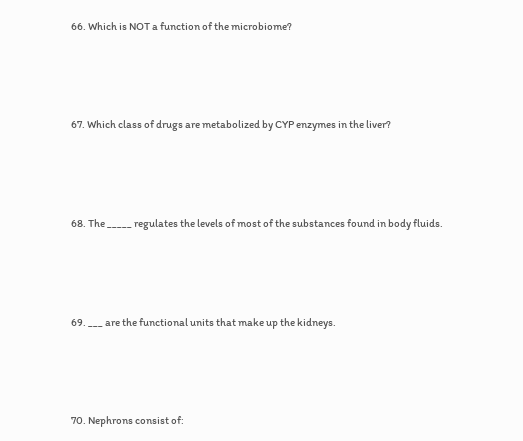66. Which is NOT a function of the microbiome?






67. Which class of drugs are metabolized by CYP enzymes in the liver?






68. The _____ regulates the levels of most of the substances found in body fluids.






69. ___ are the functional units that make up the kidneys.






70. Nephrons consist of: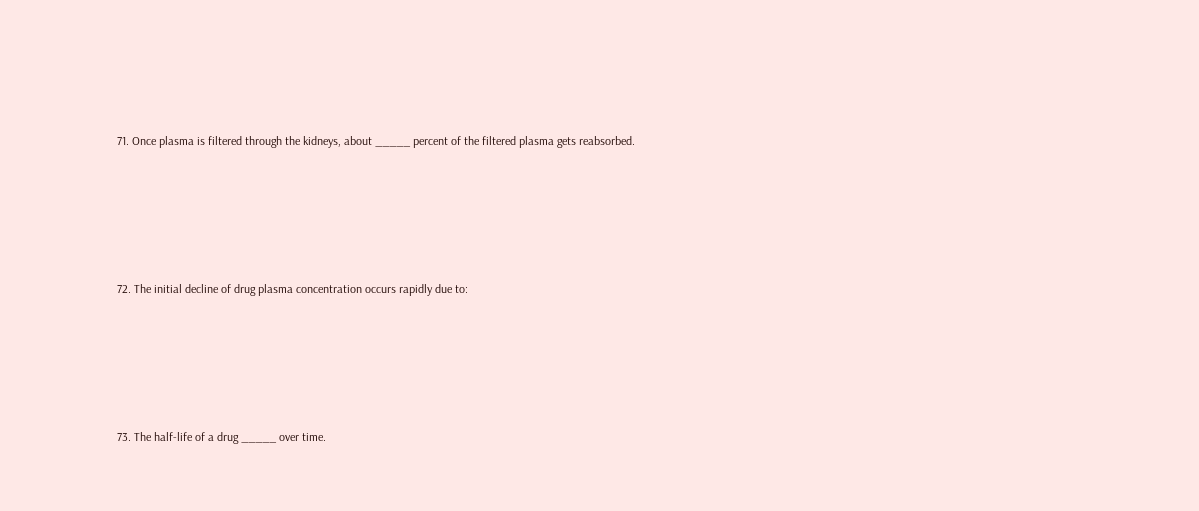71. Once plasma is filtered through the kidneys, about _____ percent of the filtered plasma gets reabsorbed.






72. The initial decline of drug plasma concentration occurs rapidly due to:






73. The half-life of a drug _____ over time.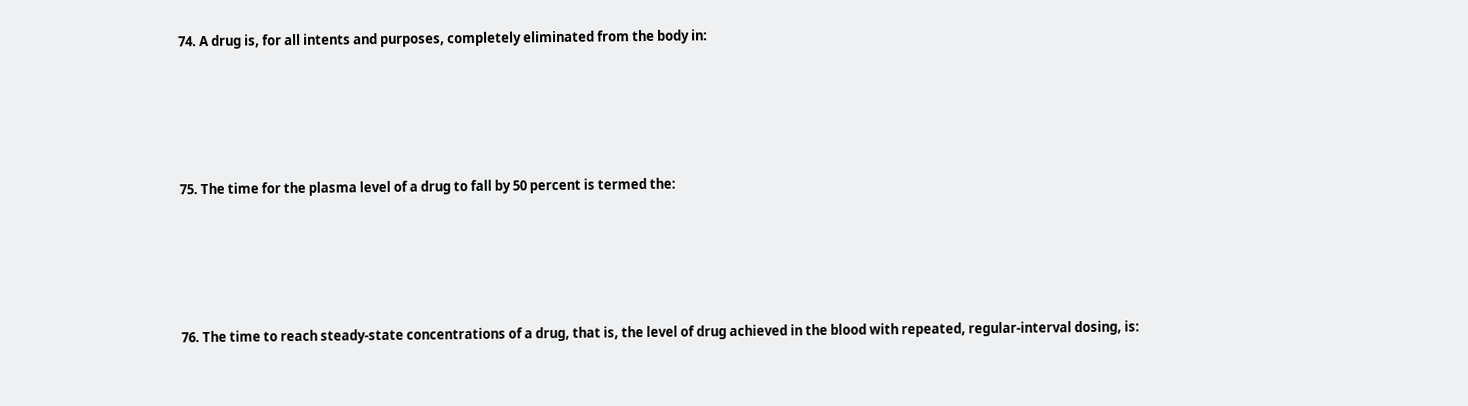74. A drug is, for all intents and purposes, completely eliminated from the body in:






75. The time for the plasma level of a drug to fall by 50 percent is termed the:






76. The time to reach steady-state concentrations of a drug, that is, the level of drug achieved in the blood with repeated, regular-interval dosing, is: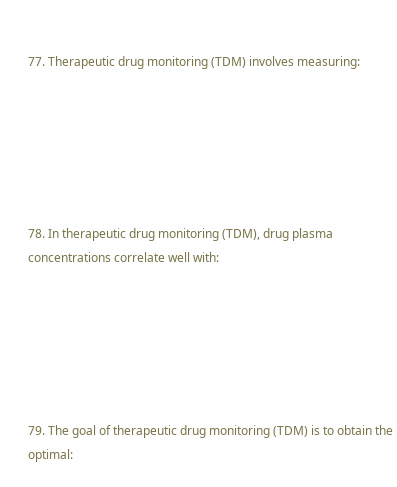77. Therapeutic drug monitoring (TDM) involves measuring:






78. In therapeutic drug monitoring (TDM), drug plasma concentrations correlate well with:






79. The goal of therapeutic drug monitoring (TDM) is to obtain the optimal: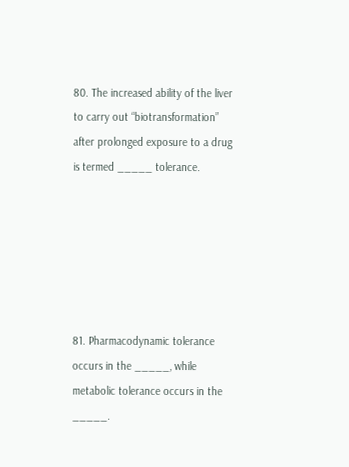80. The increased ability of the liver to carry out “biotransformation” after prolonged exposure to a drug is termed _____ tolerance.






81. Pharmacodynamic tolerance occurs in the _____, while metabolic tolerance occurs in the _____.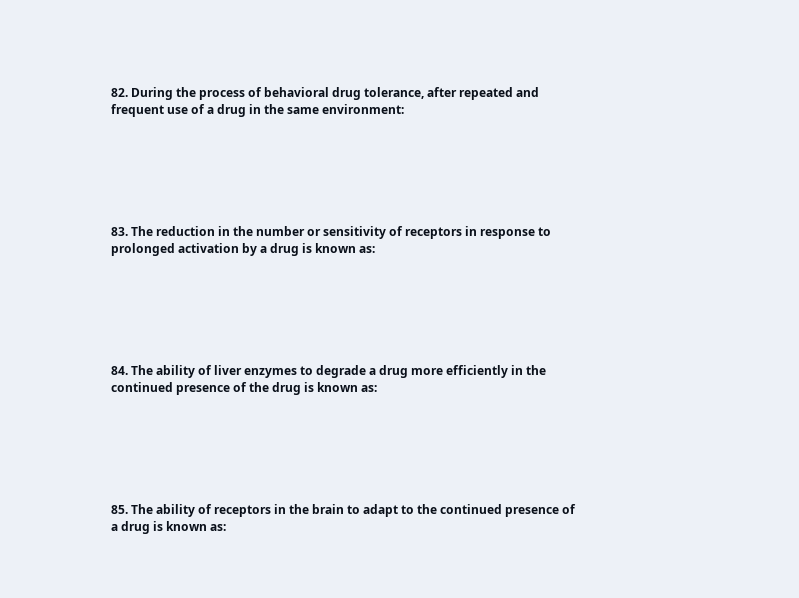82. During the process of behavioral drug tolerance, after repeated and frequent use of a drug in the same environment:






83. The reduction in the number or sensitivity of receptors in response to prolonged activation by a drug is known as:






84. The ability of liver enzymes to degrade a drug more efficiently in the continued presence of the drug is known as:






85. The ability of receptors in the brain to adapt to the continued presence of a drug is known as: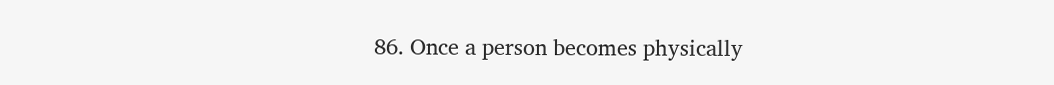86. Once a person becomes physically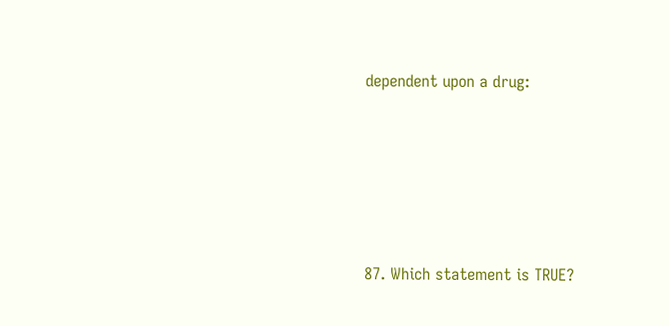dependent upon a drug:






87. Which statement is TRUE?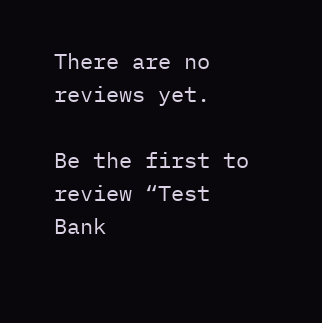There are no reviews yet.

Be the first to review “Test Bank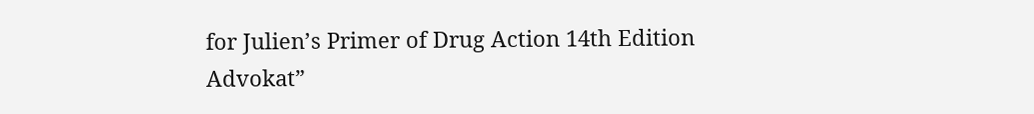for Julien’s Primer of Drug Action 14th Edition Advokat”